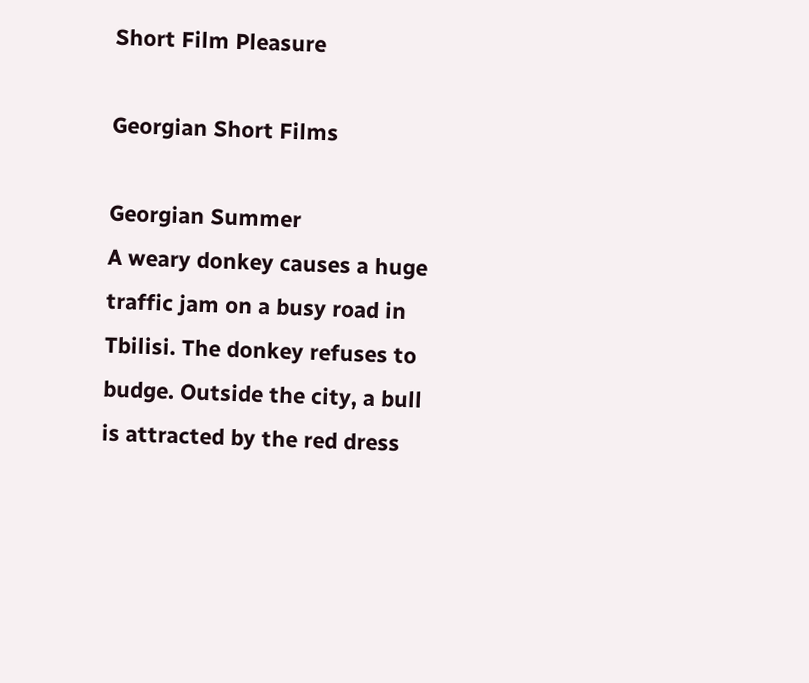Short Film Pleasure

Georgian Short Films

Georgian Summer
A weary donkey causes a huge traffic jam on a busy road in Tbilisi. The donkey refuses to budge. Outside the city, a bull is attracted by the red dress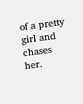of a pretty girl and chases her.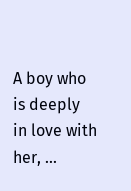A boy who is deeply in love with her, ...